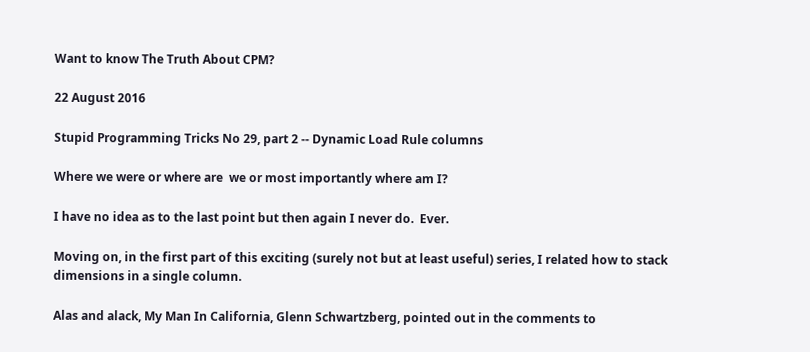Want to know The Truth About CPM?

22 August 2016

Stupid Programming Tricks No 29, part 2 -- Dynamic Load Rule columns

Where we were or where are  we or most importantly where am I?

I have no idea as to the last point but then again I never do.  Ever.

Moving on, in the first part of this exciting (surely not but at least useful) series, I related how to stack dimensions in a single column.

Alas and alack, My Man In California, Glenn Schwartzberg, pointed out in the comments to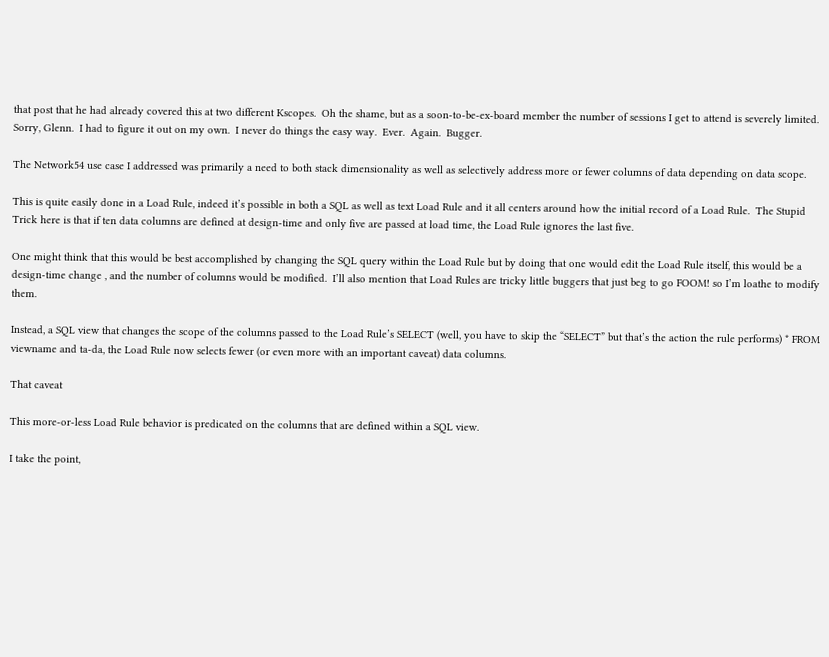that post that he had already covered this at two different Kscopes.  Oh the shame, but as a soon-to-be-ex-board member the number of sessions I get to attend is severely limited.  Sorry, Glenn.  I had to figure it out on my own.  I never do things the easy way.  Ever.  Again.  Bugger.

The Network54 use case I addressed was primarily a need to both stack dimensionality as well as selectively address more or fewer columns of data depending on data scope.

This is quite easily done in a Load Rule, indeed it’s possible in both a SQL as well as text Load Rule and it all centers around how the initial record of a Load Rule.  The Stupid Trick here is that if ten data columns are defined at design-time and only five are passed at load time, the Load Rule ignores the last five.

One might think that this would be best accomplished by changing the SQL query within the Load Rule but by doing that one would edit the Load Rule itself, this would be a design-time change , and the number of columns would be modified.  I’ll also mention that Load Rules are tricky little buggers that just beg to go FOOM! so I’m loathe to modify them.

Instead, a SQL view that changes the scope of the columns passed to the Load Rule’s SELECT (well, you have to skip the “SELECT” but that’s the action the rule performs) * FROM viewname and ta-da, the Load Rule now selects fewer (or even more with an important caveat) data columns.

That caveat

This more-or-less Load Rule behavior is predicated on the columns that are defined within a SQL view.

I take the point,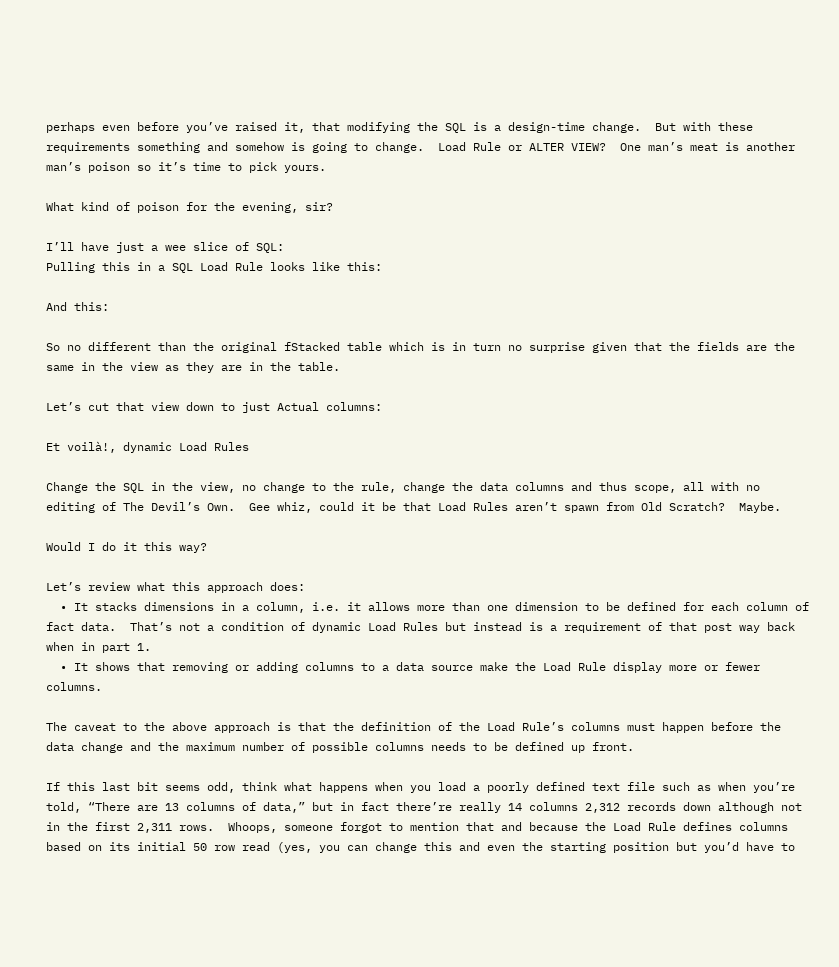perhaps even before you’ve raised it, that modifying the SQL is a design-time change.  But with these requirements something and somehow is going to change.  Load Rule or ALTER VIEW?  One man’s meat is another man’s poison so it’s time to pick yours.

What kind of poison for the evening, sir?

I’ll have just a wee slice of SQL:
Pulling this in a SQL Load Rule looks like this:

And this:

So no different than the original fStacked table which is in turn no surprise given that the fields are the same in the view as they are in the table.

Let’s cut that view down to just Actual columns:

Et voilà!, dynamic Load Rules

Change the SQL in the view, no change to the rule, change the data columns and thus scope, all with no editing of The Devil’s Own.  Gee whiz, could it be that Load Rules aren’t spawn from Old Scratch?  Maybe.

Would I do it this way?

Let’s review what this approach does:
  • It stacks dimensions in a column, i.e. it allows more than one dimension to be defined for each column of fact data.  That’s not a condition of dynamic Load Rules but instead is a requirement of that post way back when in part 1.
  • It shows that removing or adding columns to a data source make the Load Rule display more or fewer columns.

The caveat to the above approach is that the definition of the Load Rule’s columns must happen before the data change and the maximum number of possible columns needs to be defined up front.

If this last bit seems odd, think what happens when you load a poorly defined text file such as when you’re told, “There are 13 columns of data,” but in fact there’re really 14 columns 2,312 records down although not in the first 2,311 rows.  Whoops, someone forgot to mention that and because the Load Rule defines columns based on its initial 50 row read (yes, you can change this and even the starting position but you’d have to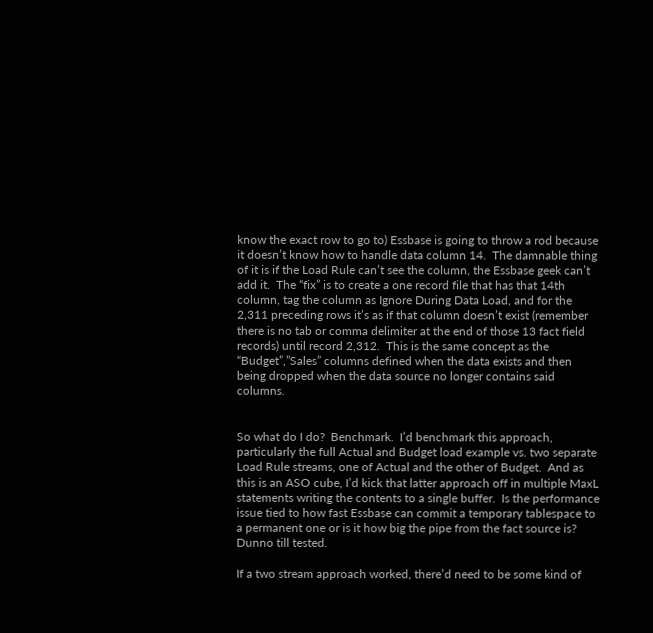know the exact row to go to) Essbase is going to throw a rod because it doesn’t know how to handle data column 14.  The damnable thing of it is if the Load Rule can’t see the column, the Essbase geek can’t add it.  The “fix” is to create a one record file that has that 14th column, tag the column as Ignore During Data Load, and for the 2,311 preceding rows it’s as if that column doesn’t exist (remember there is no tab or comma delimiter at the end of those 13 fact field records) until record 2,312.  This is the same concept as the “Budget”,”Sales” columns defined when the data exists and then being dropped when the data source no longer contains said columns.


So what do I do?  Benchmark.  I’d benchmark this approach, particularly the full Actual and Budget load example vs. two separate Load Rule streams, one of Actual and the other of Budget.  And as this is an ASO cube, I’d kick that latter approach off in multiple MaxL statements writing the contents to a single buffer.  Is the performance issue tied to how fast Essbase can commit a temporary tablespace to a permanent one or is it how big the pipe from the fact source is?  Dunno till tested.

If a two stream approach worked, there’d need to be some kind of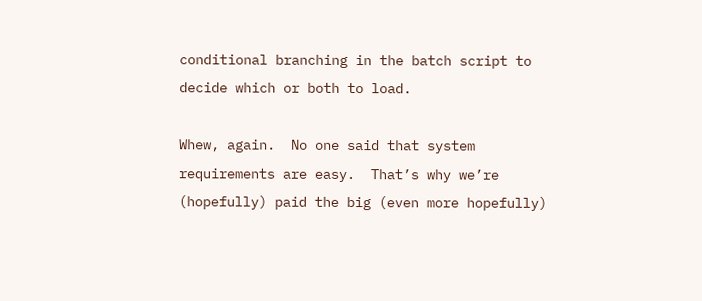conditional branching in the batch script to decide which or both to load.

Whew, again.  No one said that system requirements are easy.  That’s why we’re (hopefully) paid the big (even more hopefully)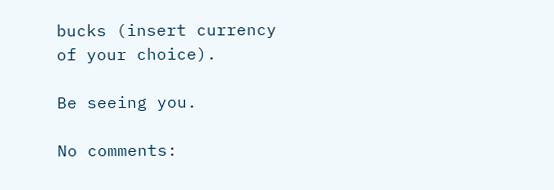bucks (insert currency of your choice).

Be seeing you.

No comments: